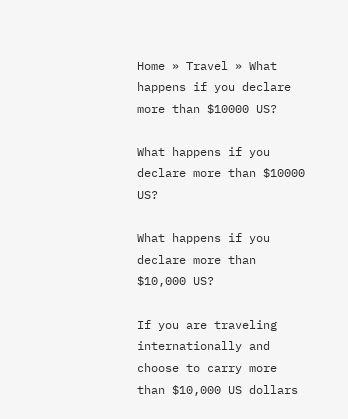Home » Travel » What happens if you declare more than $10000 US?

What happens if you declare more than $10000 US?

What happens if you declare more than $10,000 US?

If you are traveling internationally and choose to carry more than $10,000 US dollars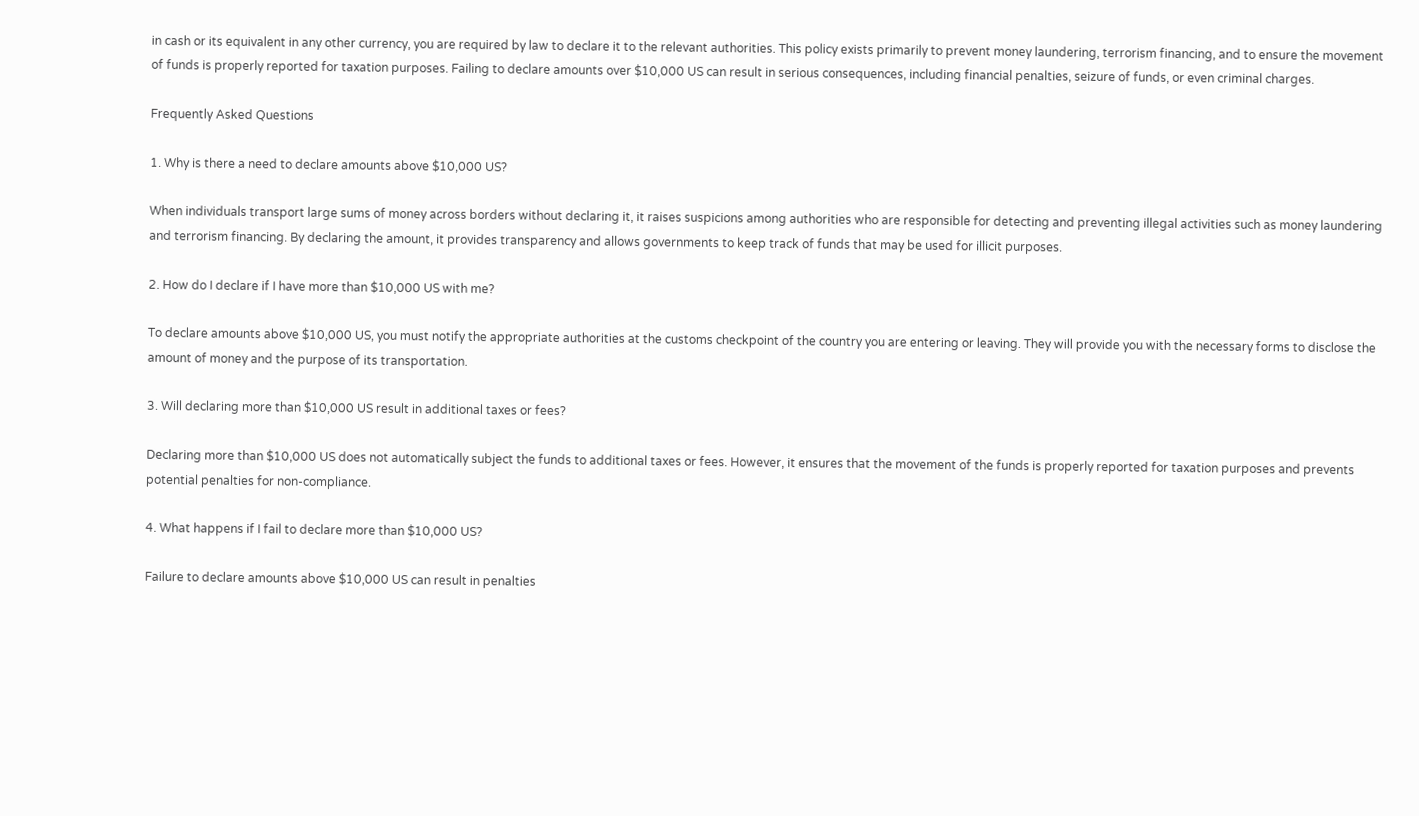in cash or its equivalent in any other currency, you are required by law to declare it to the relevant authorities. This policy exists primarily to prevent money laundering, terrorism financing, and to ensure the movement of funds is properly reported for taxation purposes. Failing to declare amounts over $10,000 US can result in serious consequences, including financial penalties, seizure of funds, or even criminal charges.

Frequently Asked Questions

1. Why is there a need to declare amounts above $10,000 US?

When individuals transport large sums of money across borders without declaring it, it raises suspicions among authorities who are responsible for detecting and preventing illegal activities such as money laundering and terrorism financing. By declaring the amount, it provides transparency and allows governments to keep track of funds that may be used for illicit purposes.

2. How do I declare if I have more than $10,000 US with me?

To declare amounts above $10,000 US, you must notify the appropriate authorities at the customs checkpoint of the country you are entering or leaving. They will provide you with the necessary forms to disclose the amount of money and the purpose of its transportation.

3. Will declaring more than $10,000 US result in additional taxes or fees?

Declaring more than $10,000 US does not automatically subject the funds to additional taxes or fees. However, it ensures that the movement of the funds is properly reported for taxation purposes and prevents potential penalties for non-compliance.

4. What happens if I fail to declare more than $10,000 US?

Failure to declare amounts above $10,000 US can result in penalties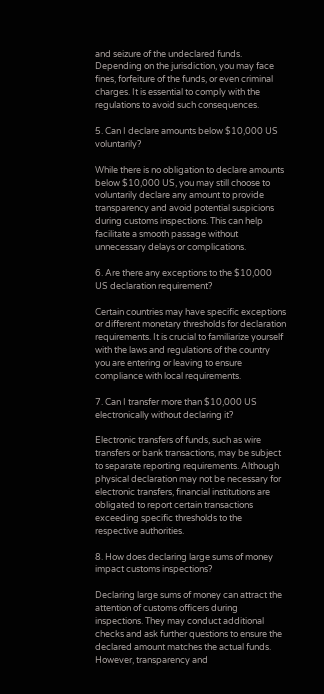and seizure of the undeclared funds. Depending on the jurisdiction, you may face fines, forfeiture of the funds, or even criminal charges. It is essential to comply with the regulations to avoid such consequences.

5. Can I declare amounts below $10,000 US voluntarily?

While there is no obligation to declare amounts below $10,000 US, you may still choose to voluntarily declare any amount to provide transparency and avoid potential suspicions during customs inspections. This can help facilitate a smooth passage without unnecessary delays or complications.

6. Are there any exceptions to the $10,000 US declaration requirement?

Certain countries may have specific exceptions or different monetary thresholds for declaration requirements. It is crucial to familiarize yourself with the laws and regulations of the country you are entering or leaving to ensure compliance with local requirements.

7. Can I transfer more than $10,000 US electronically without declaring it?

Electronic transfers of funds, such as wire transfers or bank transactions, may be subject to separate reporting requirements. Although physical declaration may not be necessary for electronic transfers, financial institutions are obligated to report certain transactions exceeding specific thresholds to the respective authorities.

8. How does declaring large sums of money impact customs inspections?

Declaring large sums of money can attract the attention of customs officers during inspections. They may conduct additional checks and ask further questions to ensure the declared amount matches the actual funds. However, transparency and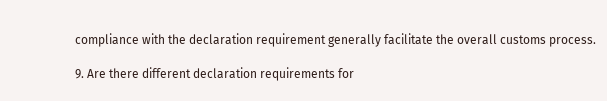compliance with the declaration requirement generally facilitate the overall customs process.

9. Are there different declaration requirements for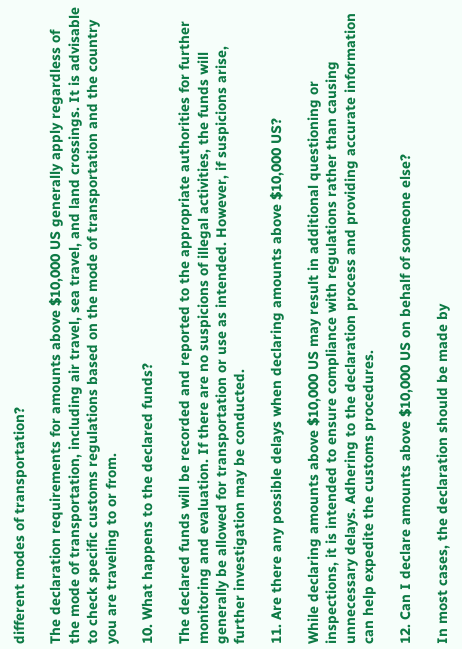different modes of transportation?

The declaration requirements for amounts above $10,000 US generally apply regardless of the mode of transportation, including air travel, sea travel, and land crossings. It is advisable to check specific customs regulations based on the mode of transportation and the country you are traveling to or from.

10. What happens to the declared funds?

The declared funds will be recorded and reported to the appropriate authorities for further monitoring and evaluation. If there are no suspicions of illegal activities, the funds will generally be allowed for transportation or use as intended. However, if suspicions arise, further investigation may be conducted.

11. Are there any possible delays when declaring amounts above $10,000 US?

While declaring amounts above $10,000 US may result in additional questioning or inspections, it is intended to ensure compliance with regulations rather than causing unnecessary delays. Adhering to the declaration process and providing accurate information can help expedite the customs procedures.

12. Can I declare amounts above $10,000 US on behalf of someone else?

In most cases, the declaration should be made by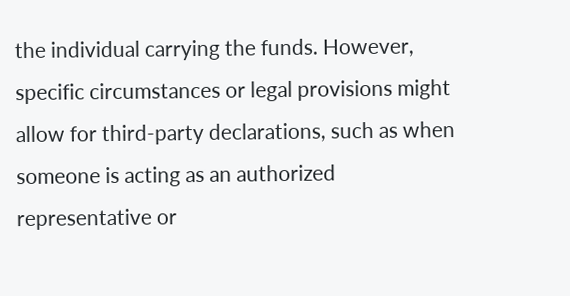the individual carrying the funds. However, specific circumstances or legal provisions might allow for third-party declarations, such as when someone is acting as an authorized representative or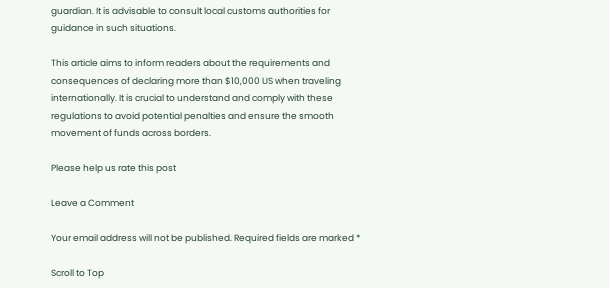guardian. It is advisable to consult local customs authorities for guidance in such situations.

This article aims to inform readers about the requirements and consequences of declaring more than $10,000 US when traveling internationally. It is crucial to understand and comply with these regulations to avoid potential penalties and ensure the smooth movement of funds across borders.

Please help us rate this post

Leave a Comment

Your email address will not be published. Required fields are marked *

Scroll to Top